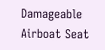Damageable Airboat Seat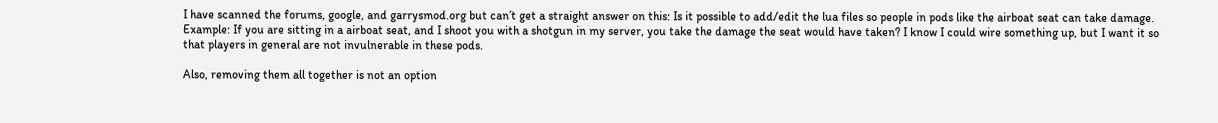I have scanned the forums, google, and garrysmod.org but can’t get a straight answer on this: Is it possible to add/edit the lua files so people in pods like the airboat seat can take damage. Example: If you are sitting in a airboat seat, and I shoot you with a shotgun in my server, you take the damage the seat would have taken? I know I could wire something up, but I want it so that players in general are not invulnerable in these pods.

Also, removing them all together is not an option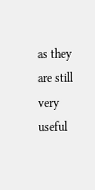as they are still very useful